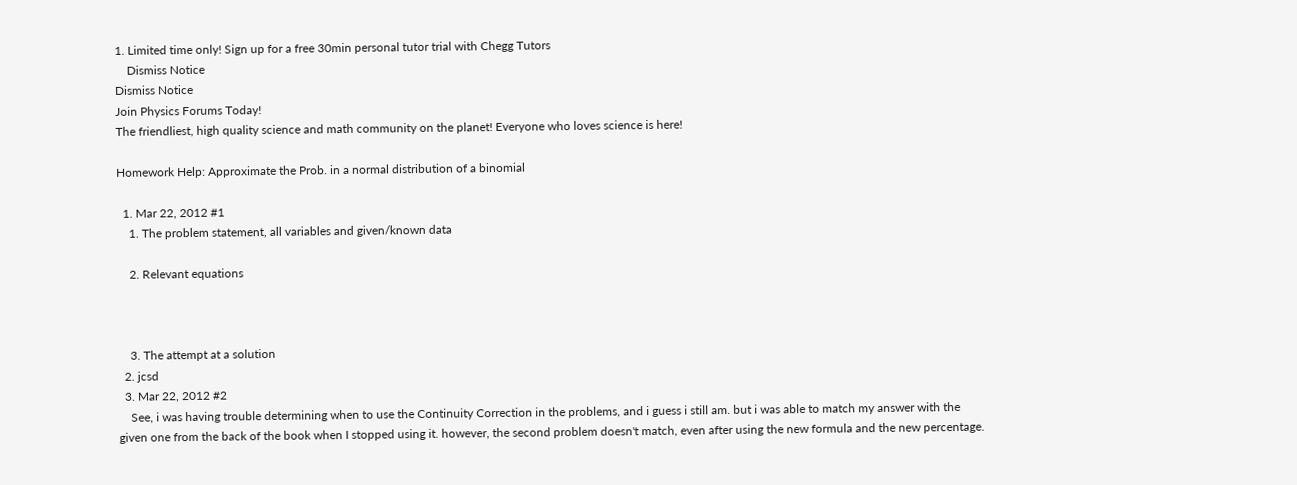1. Limited time only! Sign up for a free 30min personal tutor trial with Chegg Tutors
    Dismiss Notice
Dismiss Notice
Join Physics Forums Today!
The friendliest, high quality science and math community on the planet! Everyone who loves science is here!

Homework Help: Approximate the Prob. in a normal distribution of a binomial

  1. Mar 22, 2012 #1
    1. The problem statement, all variables and given/known data

    2. Relevant equations



    3. The attempt at a solution
  2. jcsd
  3. Mar 22, 2012 #2
    See, i was having trouble determining when to use the Continuity Correction in the problems, and i guess i still am. but i was able to match my answer with the given one from the back of the book when I stopped using it. however, the second problem doesn't match, even after using the new formula and the new percentage.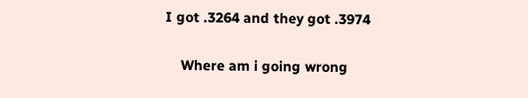I got .3264 and they got .3974

    Where am i going wrong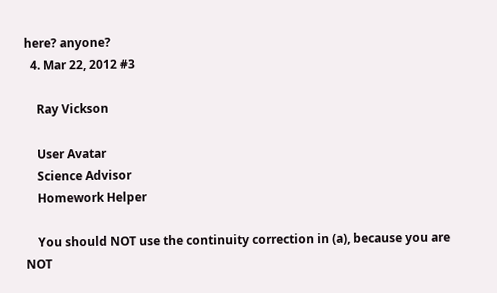here? anyone?
  4. Mar 22, 2012 #3

    Ray Vickson

    User Avatar
    Science Advisor
    Homework Helper

    You should NOT use the continuity correction in (a), because you are NOT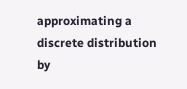approximating a discrete distribution by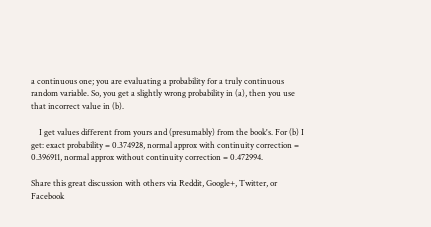a continuous one; you are evaluating a probability for a truly continuous random variable. So, you get a slightly wrong probability in (a), then you use that incorrect value in (b).

    I get values different from yours and (presumably) from the book's. For (b) I get: exact probability = 0.374928, normal approx with continuity correction = 0.396911, normal approx without continuity correction = 0.472994.

Share this great discussion with others via Reddit, Google+, Twitter, or Facebook